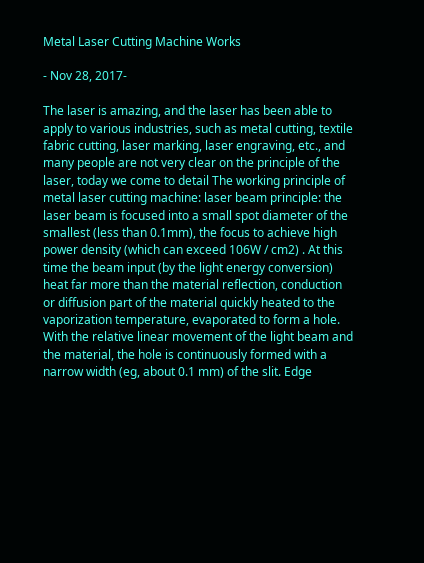Metal Laser Cutting Machine Works

- Nov 28, 2017-

The laser is amazing, and the laser has been able to apply to various industries, such as metal cutting, textile fabric cutting, laser marking, laser engraving, etc., and many people are not very clear on the principle of the laser, today we come to detail The working principle of metal laser cutting machine: laser beam principle: the laser beam is focused into a small spot diameter of the smallest (less than 0.1mm), the focus to achieve high power density (which can exceed 106W / cm2) . At this time the beam input (by the light energy conversion) heat far more than the material reflection, conduction or diffusion part of the material quickly heated to the vaporization temperature, evaporated to form a hole. With the relative linear movement of the light beam and the material, the hole is continuously formed with a narrow width (eg, about 0.1 mm) of the slit. Edge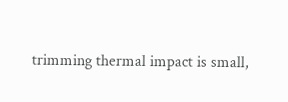trimming thermal impact is small,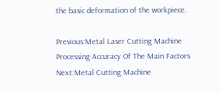the basic deformation of the workpiece.

Previous:Metal Laser Cutting Machine Processing Accuracy Of The Main Factors Next:Metal Cutting Machine